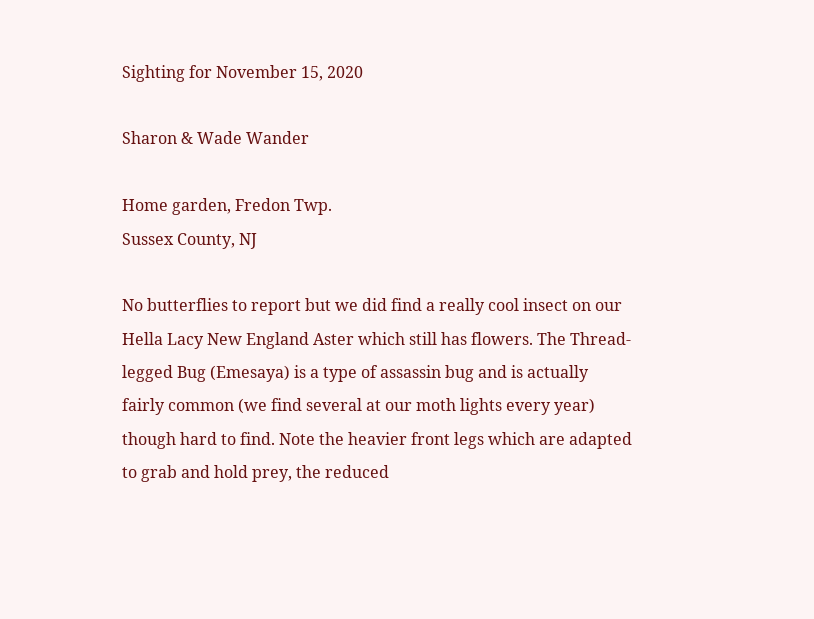Sighting for November 15, 2020

Sharon & Wade Wander

Home garden, Fredon Twp.
Sussex County, NJ

No butterflies to report but we did find a really cool insect on our Hella Lacy New England Aster which still has flowers. The Thread-legged Bug (Emesaya) is a type of assassin bug and is actually fairly common (we find several at our moth lights every year) though hard to find. Note the heavier front legs which are adapted to grab and hold prey, the reduced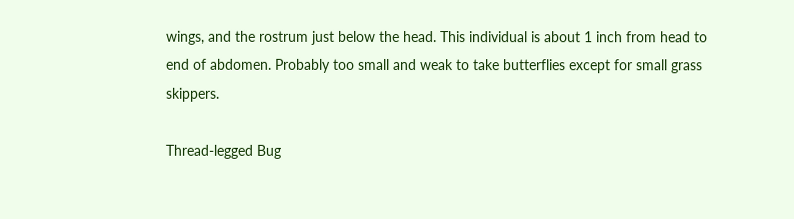wings, and the rostrum just below the head. This individual is about 1 inch from head to end of abdomen. Probably too small and weak to take butterflies except for small grass skippers.

Thread-legged Bug